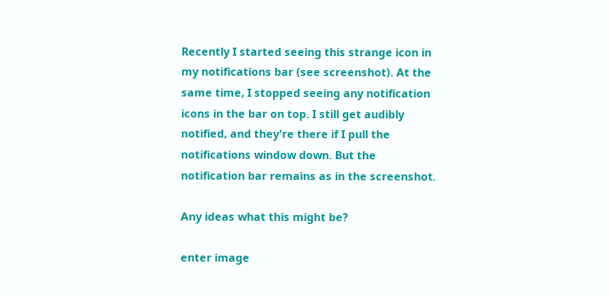Recently I started seeing this strange icon in my notifications bar (see screenshot). At the same time, I stopped seeing any notification icons in the bar on top. I still get audibly notified, and they're there if I pull the notifications window down. But the notification bar remains as in the screenshot.

Any ideas what this might be?

enter image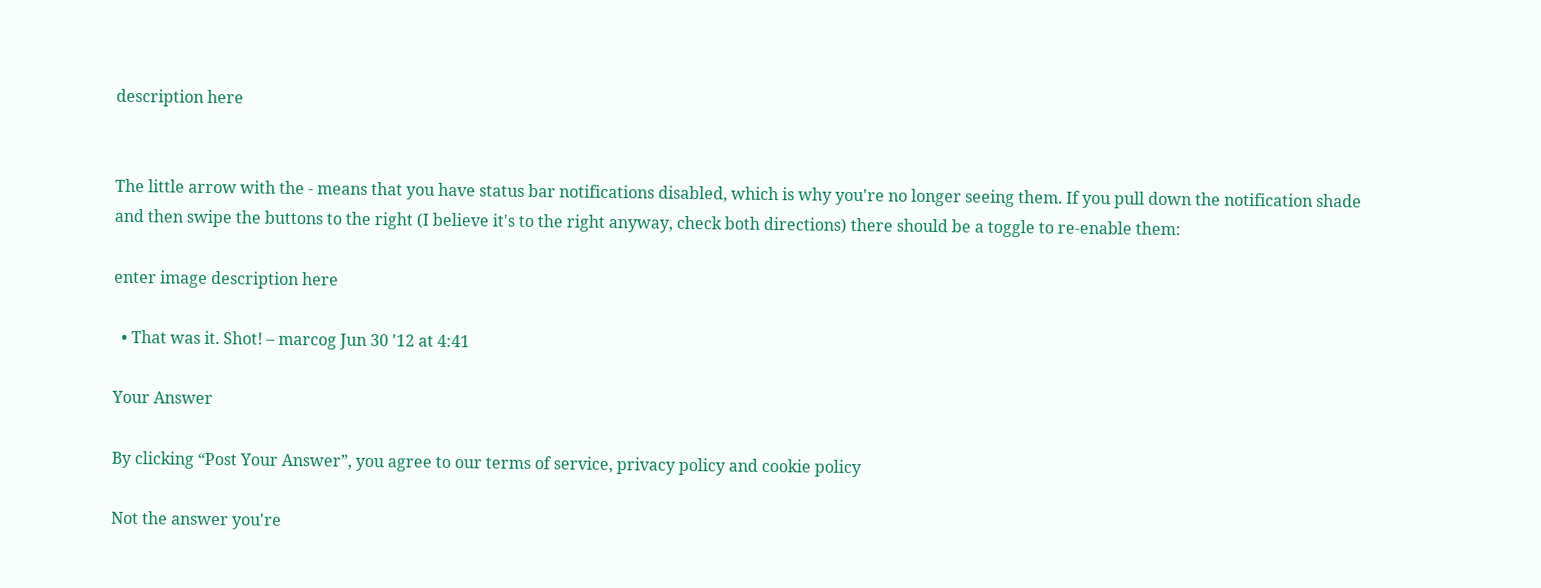description here


The little arrow with the - means that you have status bar notifications disabled, which is why you're no longer seeing them. If you pull down the notification shade and then swipe the buttons to the right (I believe it's to the right anyway, check both directions) there should be a toggle to re-enable them:

enter image description here

  • That was it. Shot! – marcog Jun 30 '12 at 4:41

Your Answer

By clicking “Post Your Answer”, you agree to our terms of service, privacy policy and cookie policy

Not the answer you're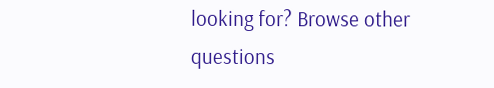looking for? Browse other questions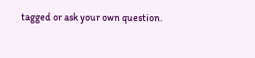tagged or ask your own question.